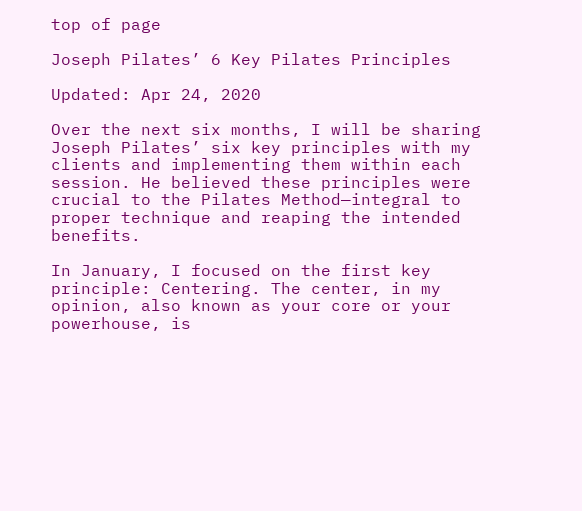top of page

Joseph Pilates’ 6 Key Pilates Principles

Updated: Apr 24, 2020

Over the next six months, I will be sharing Joseph Pilates’ six key principles with my clients and implementing them within each session. He believed these principles were crucial to the Pilates Method—integral to proper technique and reaping the intended benefits.

In January, I focused on the first key principle: Centering. The center, in my opinion, also known as your core or your powerhouse, is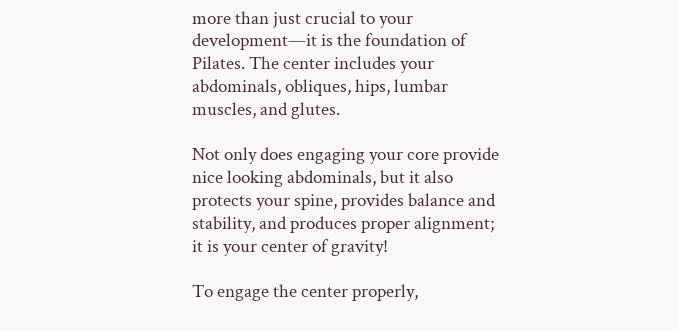more than just crucial to your development—it is the foundation of Pilates. The center includes your abdominals, obliques, hips, lumbar muscles, and glutes.

Not only does engaging your core provide nice looking abdominals, but it also protects your spine, provides balance and stability, and produces proper alignment; it is your center of gravity!

To engage the center properly,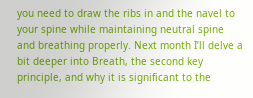you need to draw the ribs in and the navel to your spine while maintaining neutral spine and breathing properly. Next month I’ll delve a bit deeper into Breath, the second key principle, and why it is significant to the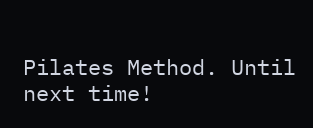Pilates Method. Until next time!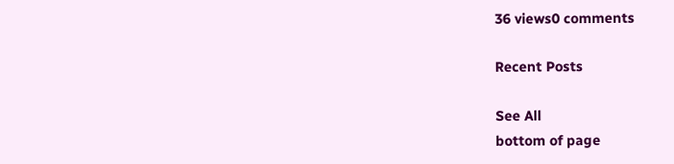36 views0 comments

Recent Posts

See All
bottom of page